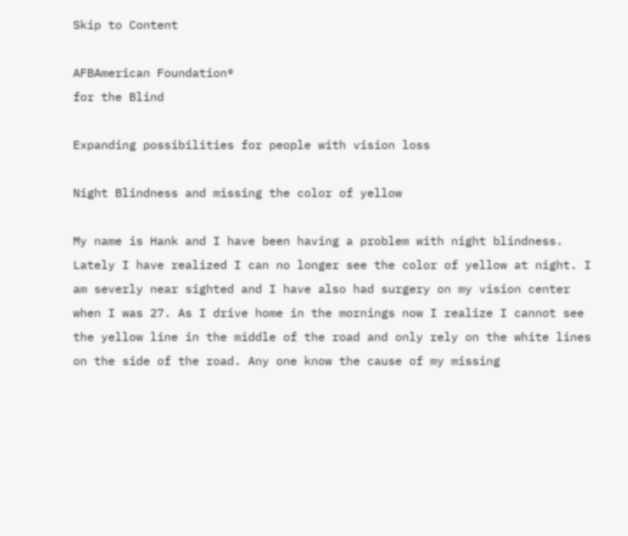Skip to Content

AFBAmerican Foundation®
for the Blind

Expanding possibilities for people with vision loss

Night Blindness and missing the color of yellow

My name is Hank and I have been having a problem with night blindness. Lately I have realized I can no longer see the color of yellow at night. I am severly near sighted and I have also had surgery on my vision center when I was 27. As I drive home in the mornings now I realize I cannot see the yellow line in the middle of the road and only rely on the white lines on the side of the road. Any one know the cause of my missing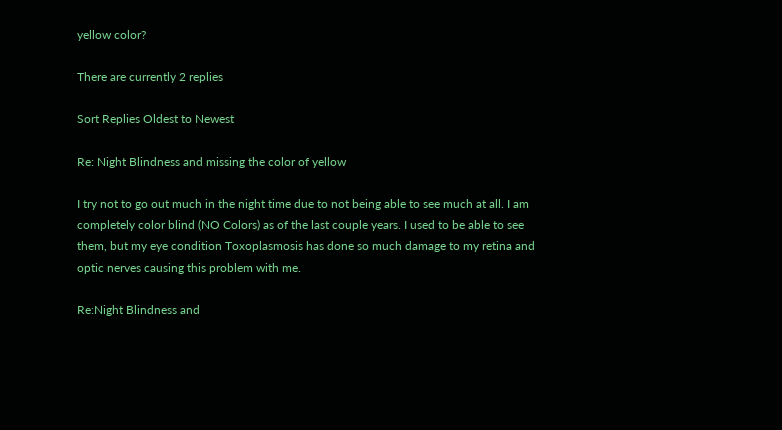yellow color?

There are currently 2 replies

Sort Replies Oldest to Newest

Re: Night Blindness and missing the color of yellow

I try not to go out much in the night time due to not being able to see much at all. I am completely color blind (NO Colors) as of the last couple years. I used to be able to see them, but my eye condition Toxoplasmosis has done so much damage to my retina and optic nerves causing this problem with me.

Re:Night Blindness and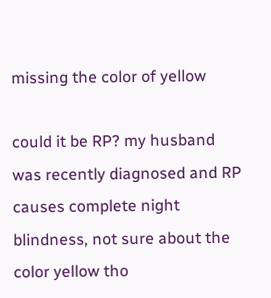missing the color of yellow

could it be RP? my husband was recently diagnosed and RP causes complete night blindness, not sure about the color yellow tho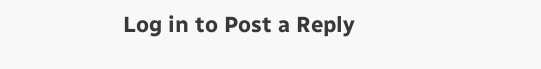Log in to Post a Reply